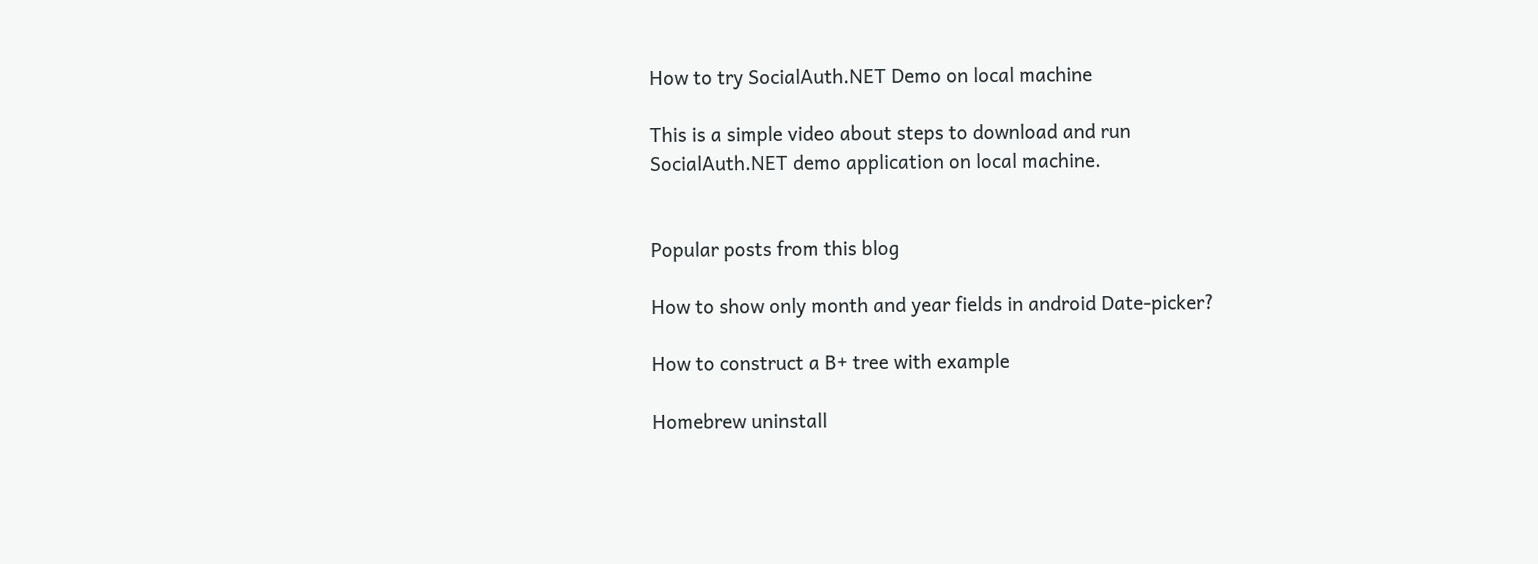How to try SocialAuth.NET Demo on local machine

This is a simple video about steps to download and run SocialAuth.NET demo application on local machine.


Popular posts from this blog

How to show only month and year fields in android Date-picker?

How to construct a B+ tree with example

Homebrew uninstall